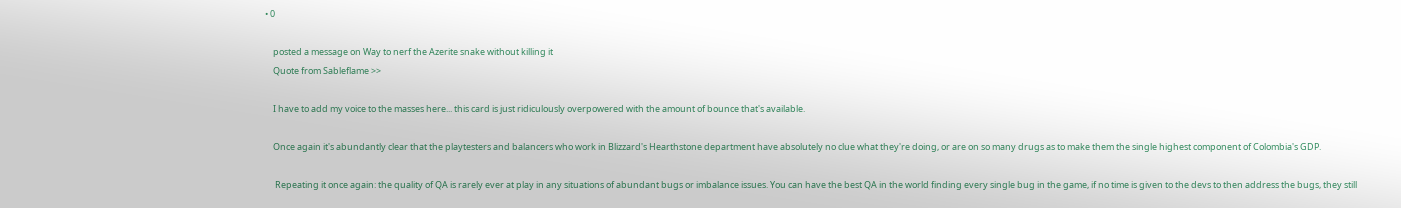• 0

    posted a message on Way to nerf the Azerite snake without killing it
    Quote from Sableflame >>

    I have to add my voice to the masses here... this card is just ridiculously overpowered with the amount of bounce that's available.

    Once again it's abundantly clear that the playtesters and balancers who work in Blizzard's Hearthstone department have absolutely no clue what they're doing, or are on so many drugs as to make them the single highest component of Colombia's GDP.

     Repeating it once again: the quality of QA is rarely ever at play in any situations of abundant bugs or imbalance issues. You can have the best QA in the world finding every single bug in the game, if no time is given to the devs to then address the bugs, they still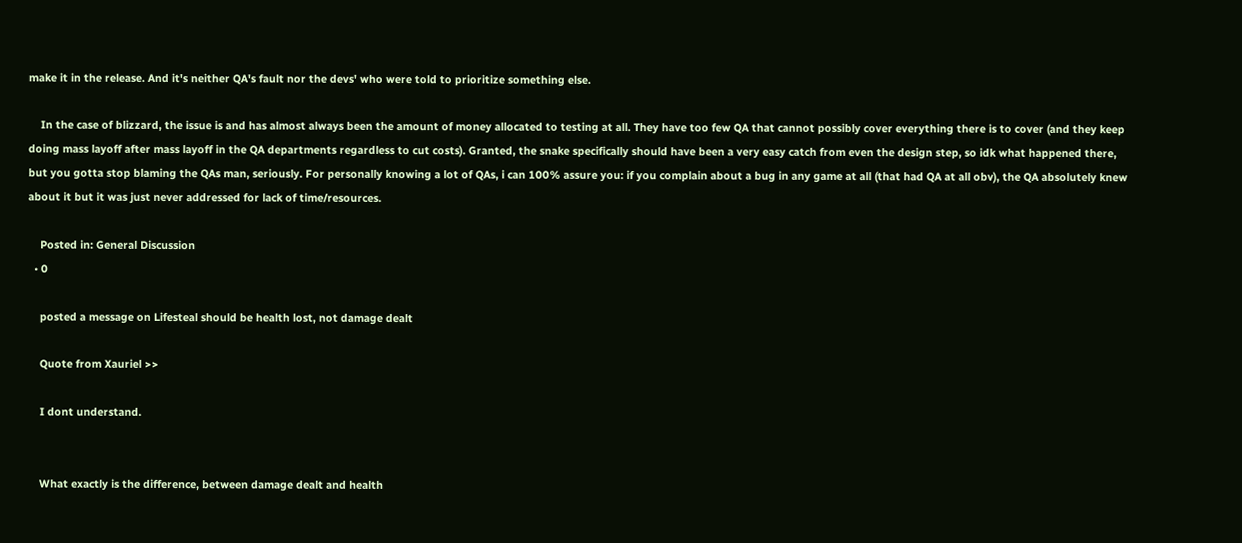make it in the release. And it's neither QA's fault nor the devs' who were told to prioritize something else.

    In the case of blizzard, the issue is and has almost always been the amount of money allocated to testing at all. They have too few QA that cannot possibly cover everything there is to cover (and they keep doing mass layoff after mass layoff in the QA departments regardless to cut costs). Granted, the snake specifically should have been a very easy catch from even the design step, so idk what happened there, but you gotta stop blaming the QAs man, seriously. For personally knowing a lot of QAs, i can 100% assure you: if you complain about a bug in any game at all (that had QA at all obv), the QA absolutely knew about it but it was just never addressed for lack of time/resources.

    Posted in: General Discussion
  • 0

    posted a message on Lifesteal should be health lost, not damage dealt

    Quote from Xauriel >>

    I dont understand.


    What exactly is the difference, between damage dealt and health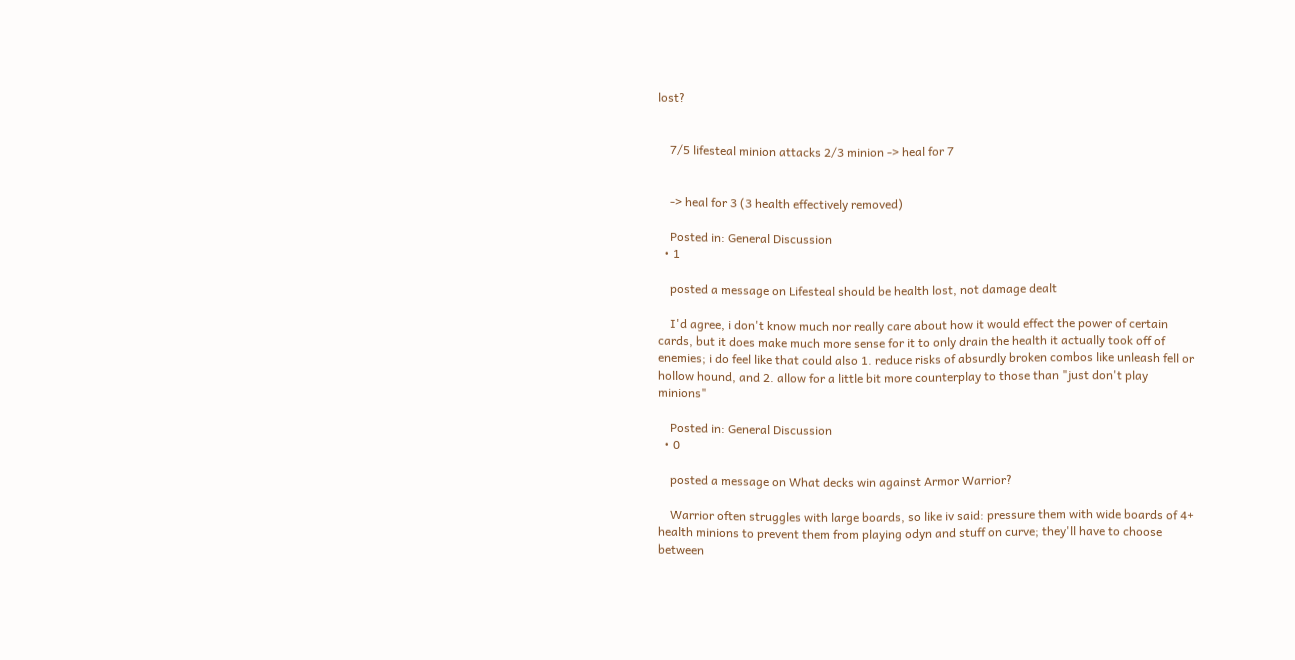lost?


    7/5 lifesteal minion attacks 2/3 minion -> heal for 7


    -> heal for 3 (3 health effectively removed)

    Posted in: General Discussion
  • 1

    posted a message on Lifesteal should be health lost, not damage dealt

    I'd agree, i don't know much nor really care about how it would effect the power of certain cards, but it does make much more sense for it to only drain the health it actually took off of enemies; i do feel like that could also 1. reduce risks of absurdly broken combos like unleash fell or hollow hound, and 2. allow for a little bit more counterplay to those than "just don't play minions"

    Posted in: General Discussion
  • 0

    posted a message on What decks win against Armor Warrior?

    Warrior often struggles with large boards, so like iv said: pressure them with wide boards of 4+ health minions to prevent them from playing odyn and stuff on curve; they'll have to choose between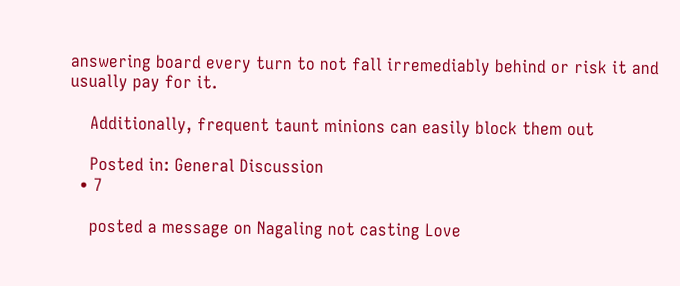answering board every turn to not fall irremediably behind or risk it and usually pay for it.

    Additionally, frequent taunt minions can easily block them out

    Posted in: General Discussion
  • 7

    posted a message on Nagaling not casting Love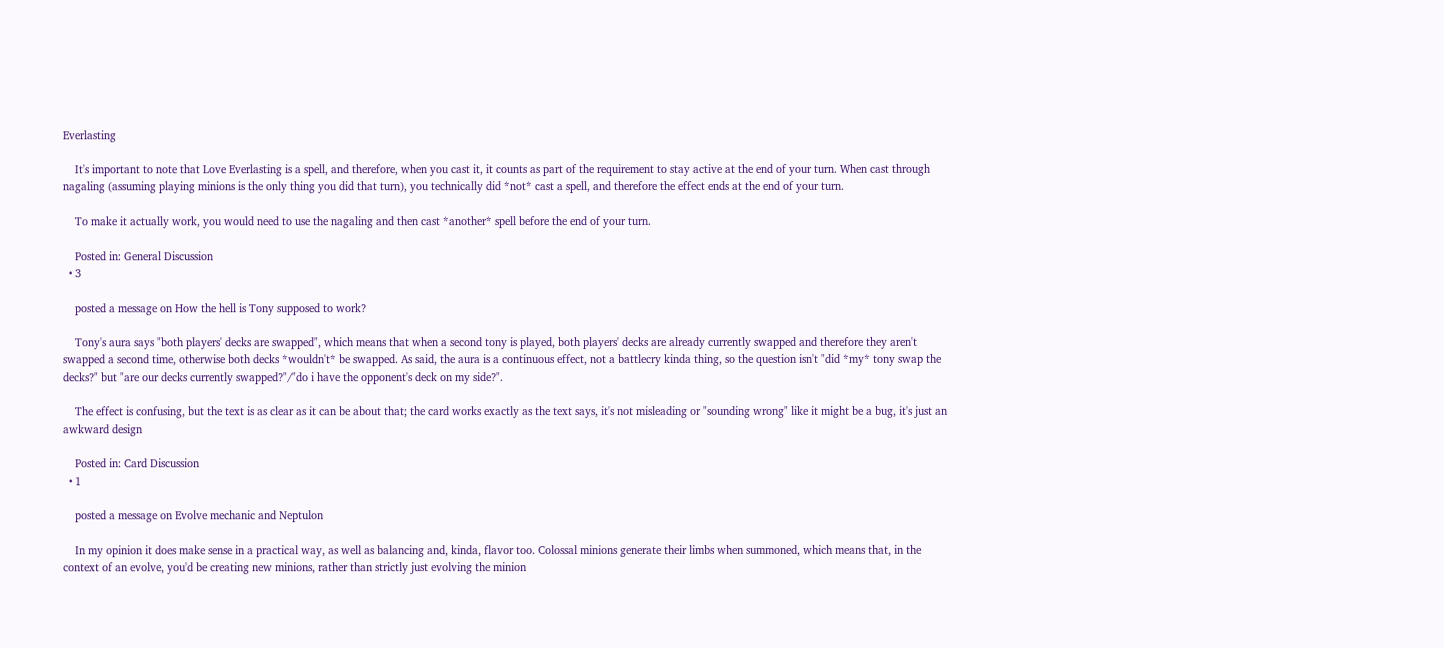Everlasting

    It's important to note that Love Everlasting is a spell, and therefore, when you cast it, it counts as part of the requirement to stay active at the end of your turn. When cast through nagaling (assuming playing minions is the only thing you did that turn), you technically did *not* cast a spell, and therefore the effect ends at the end of your turn.

    To make it actually work, you would need to use the nagaling and then cast *another* spell before the end of your turn.

    Posted in: General Discussion
  • 3

    posted a message on How the hell is Tony supposed to work?

    Tony's aura says "both players' decks are swapped", which means that when a second tony is played, both players' decks are already currently swapped and therefore they aren't swapped a second time, otherwise both decks *wouldn't* be swapped. As said, the aura is a continuous effect, not a battlecry kinda thing, so the question isn't "did *my* tony swap the decks?" but "are our decks currently swapped?"/"do i have the opponent's deck on my side?".

    The effect is confusing, but the text is as clear as it can be about that; the card works exactly as the text says, it's not misleading or "sounding wrong" like it might be a bug, it's just an awkward design

    Posted in: Card Discussion
  • 1

    posted a message on Evolve mechanic and Neptulon

    In my opinion it does make sense in a practical way, as well as balancing and, kinda, flavor too. Colossal minions generate their limbs when summoned, which means that, in the context of an evolve, you'd be creating new minions, rather than strictly just evolving the minion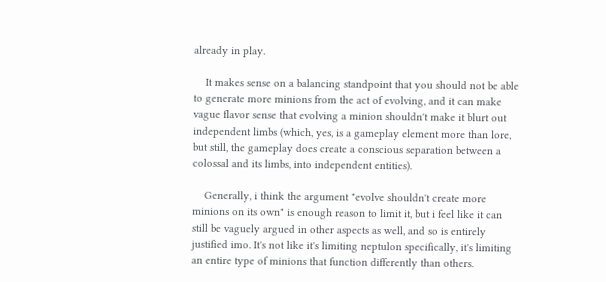already in play.

    It makes sense on a balancing standpoint that you should not be able to generate more minions from the act of evolving, and it can make vague flavor sense that evolving a minion shouldn't make it blurt out independent limbs (which, yes, is a gameplay element more than lore, but still, the gameplay does create a conscious separation between a colossal and its limbs, into independent entities).

    Generally, i think the argument "evolve shouldn't create more minions on its own" is enough reason to limit it, but i feel like it can still be vaguely argued in other aspects as well, and so is entirely justified imo. It's not like it's limiting neptulon specifically, it's limiting an entire type of minions that function differently than others.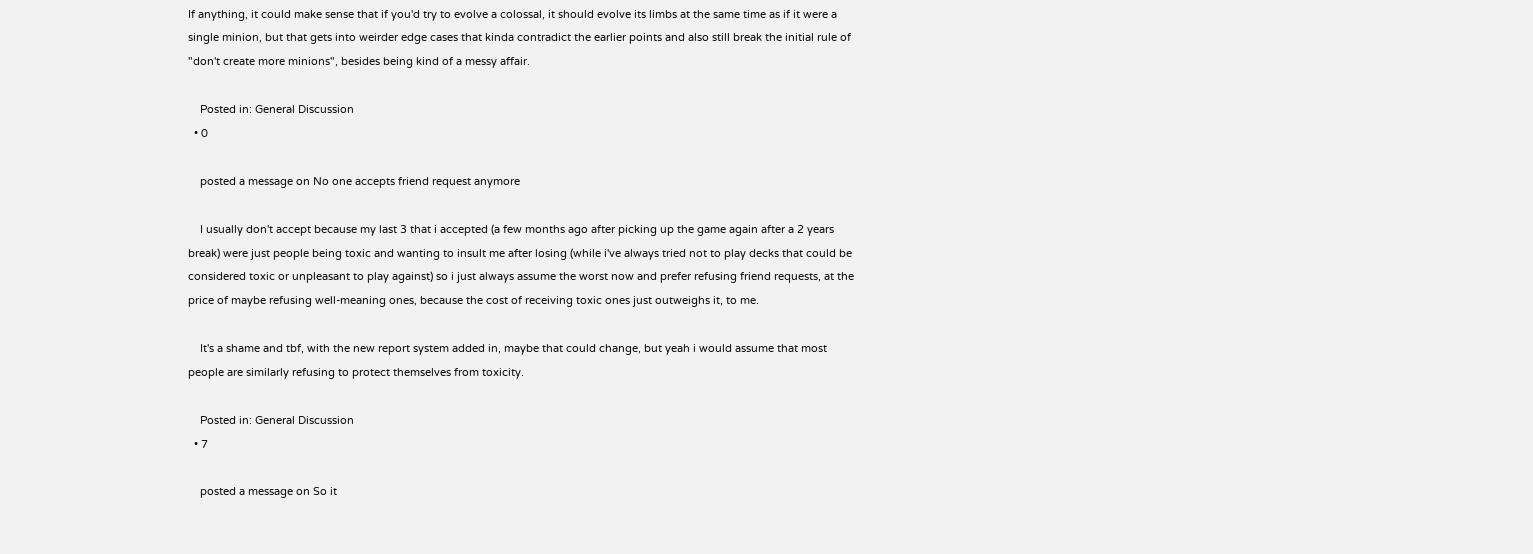If anything, it could make sense that if you'd try to evolve a colossal, it should evolve its limbs at the same time as if it were a single minion, but that gets into weirder edge cases that kinda contradict the earlier points and also still break the initial rule of "don't create more minions", besides being kind of a messy affair.

    Posted in: General Discussion
  • 0

    posted a message on No one accepts friend request anymore

    I usually don't accept because my last 3 that i accepted (a few months ago after picking up the game again after a 2 years break) were just people being toxic and wanting to insult me after losing (while i've always tried not to play decks that could be considered toxic or unpleasant to play against) so i just always assume the worst now and prefer refusing friend requests, at the price of maybe refusing well-meaning ones, because the cost of receiving toxic ones just outweighs it, to me.

    It's a shame and tbf, with the new report system added in, maybe that could change, but yeah i would assume that most people are similarly refusing to protect themselves from toxicity.

    Posted in: General Discussion
  • 7

    posted a message on So it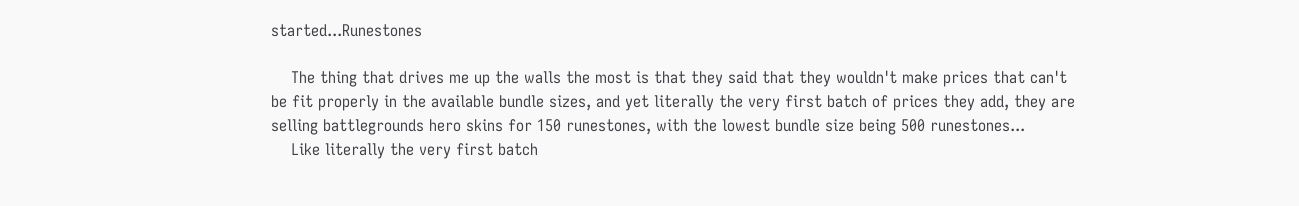started...Runestones

    The thing that drives me up the walls the most is that they said that they wouldn't make prices that can't be fit properly in the available bundle sizes, and yet literally the very first batch of prices they add, they are selling battlegrounds hero skins for 150 runestones, with the lowest bundle size being 500 runestones...
    Like literally the very first batch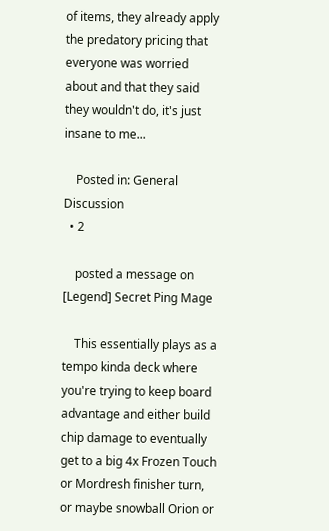of items, they already apply the predatory pricing that everyone was worried about and that they said they wouldn't do, it's just insane to me...

    Posted in: General Discussion
  • 2

    posted a message on [Legend] Secret Ping Mage

    This essentially plays as a tempo kinda deck where you're trying to keep board advantage and either build chip damage to eventually get to a big 4x Frozen Touch or Mordresh finisher turn, or maybe snowball Orion or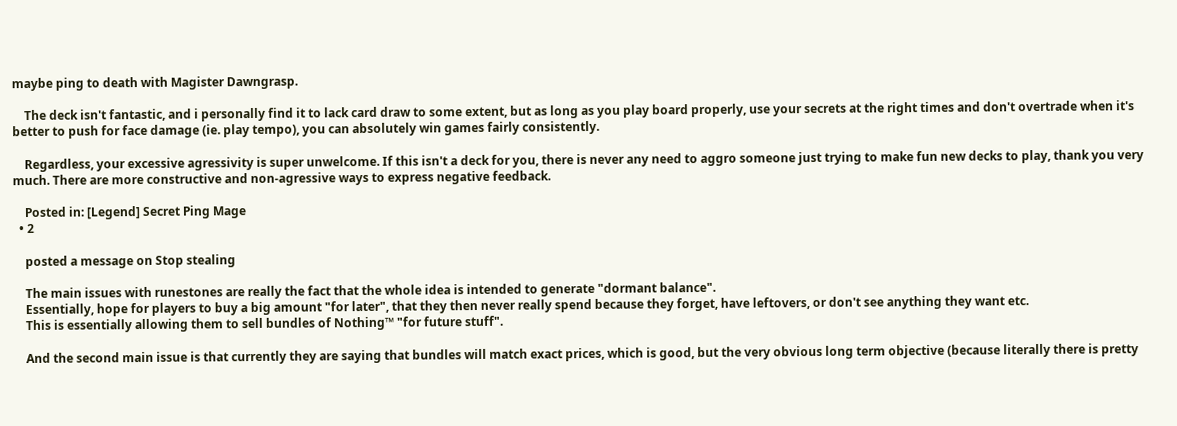maybe ping to death with Magister Dawngrasp.

    The deck isn't fantastic, and i personally find it to lack card draw to some extent, but as long as you play board properly, use your secrets at the right times and don't overtrade when it's better to push for face damage (ie. play tempo), you can absolutely win games fairly consistently.

    Regardless, your excessive agressivity is super unwelcome. If this isn't a deck for you, there is never any need to aggro someone just trying to make fun new decks to play, thank you very much. There are more constructive and non-agressive ways to express negative feedback.

    Posted in: [Legend] Secret Ping Mage
  • 2

    posted a message on Stop stealing

    The main issues with runestones are really the fact that the whole idea is intended to generate "dormant balance".
    Essentially, hope for players to buy a big amount "for later", that they then never really spend because they forget, have leftovers, or don't see anything they want etc.
    This is essentially allowing them to sell bundles of Nothing™ "for future stuff".

    And the second main issue is that currently they are saying that bundles will match exact prices, which is good, but the very obvious long term objective (because literally there is pretty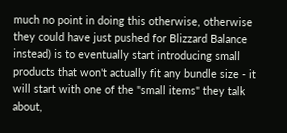much no point in doing this otherwise, otherwise they could have just pushed for Blizzard Balance instead) is to eventually start introducing small products that won't actually fit any bundle size - it will start with one of the "small items" they talk about,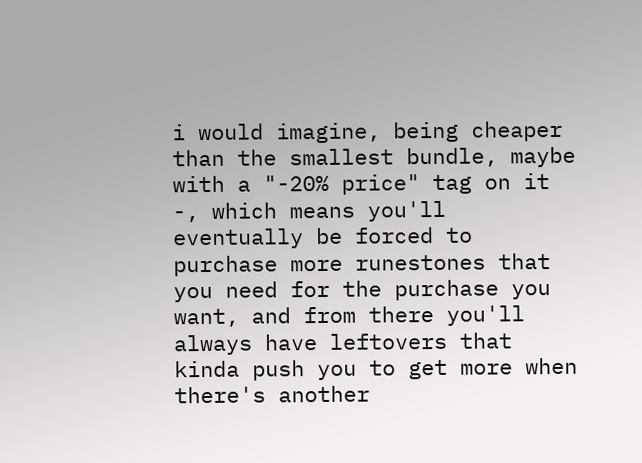i would imagine, being cheaper than the smallest bundle, maybe with a "-20% price" tag on it -, which means you'll eventually be forced to purchase more runestones that you need for the purchase you want, and from there you'll always have leftovers that kinda push you to get more when there's another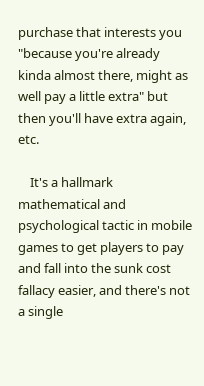purchase that interests you "because you're already kinda almost there, might as well pay a little extra" but then you'll have extra again, etc.

    It's a hallmark mathematical and psychological tactic in mobile games to get players to pay and fall into the sunk cost fallacy easier, and there's not a single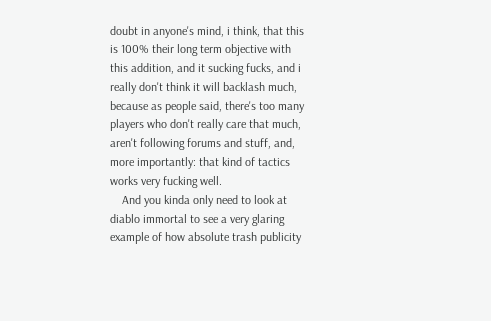doubt in anyone's mind, i think, that this is 100% their long term objective with this addition, and it sucking fucks, and i really don't think it will backlash much, because as people said, there's too many players who don't really care that much, aren't following forums and stuff, and, more importantly: that kind of tactics works very fucking well.
    And you kinda only need to look at diablo immortal to see a very glaring example of how absolute trash publicity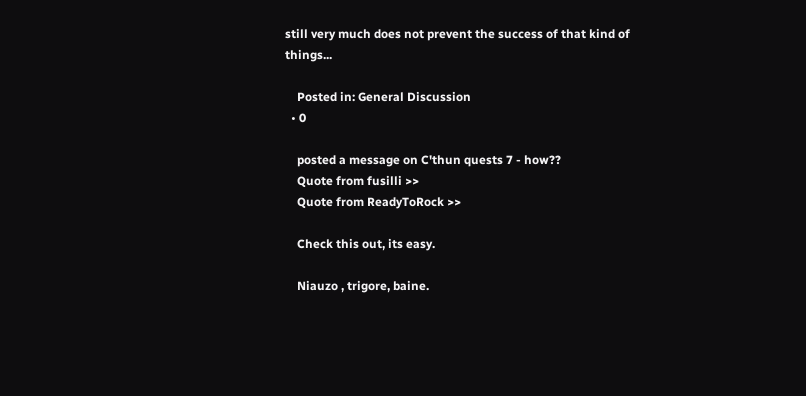still very much does not prevent the success of that kind of things...

    Posted in: General Discussion
  • 0

    posted a message on C'thun quests 7 - how??
    Quote from fusilli >>
    Quote from ReadyToRock >>

    Check this out, its easy.

    Niauzo , trigore, baine.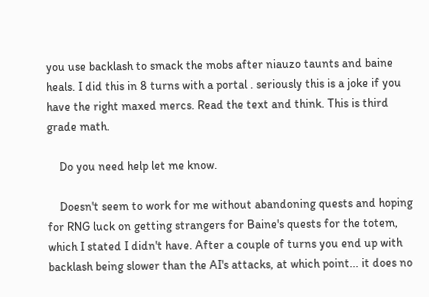you use backlash to smack the mobs after niauzo taunts and baine heals. I did this in 8 turns with a portal . seriously this is a joke if you have the right maxed mercs. Read the text and think. This is third grade math.

    Do you need help let me know.

    Doesn't seem to work for me without abandoning quests and hoping for RNG luck on getting strangers for Baine's quests for the totem, which I stated I didn't have. After a couple of turns you end up with backlash being slower than the AI's attacks, at which point... it does no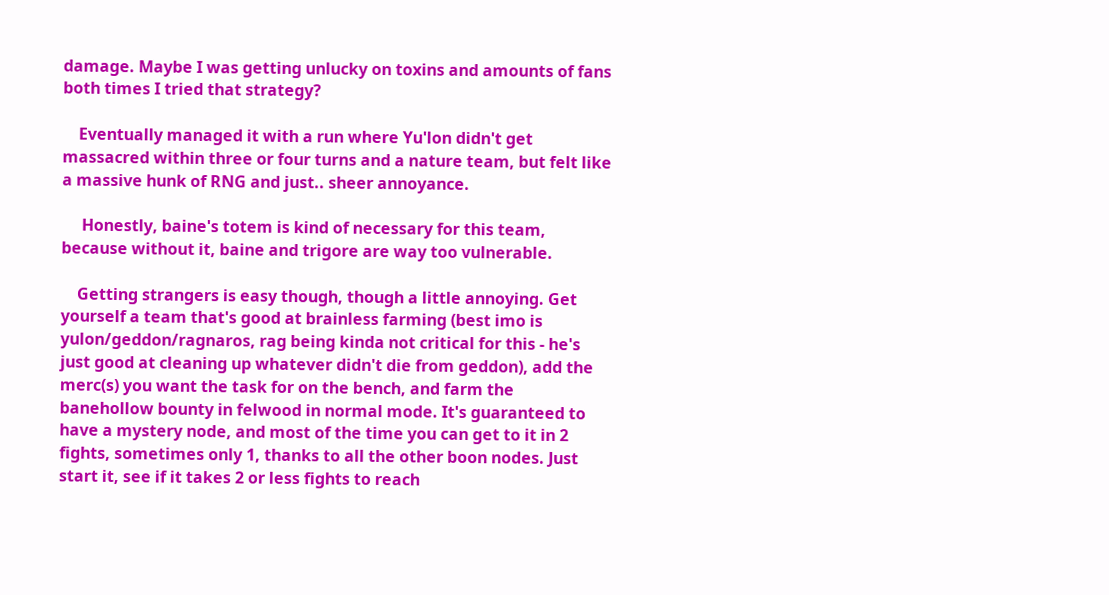damage. Maybe I was getting unlucky on toxins and amounts of fans both times I tried that strategy?

    Eventually managed it with a run where Yu'lon didn't get massacred within three or four turns and a nature team, but felt like a massive hunk of RNG and just.. sheer annoyance.

     Honestly, baine's totem is kind of necessary for this team, because without it, baine and trigore are way too vulnerable.

    Getting strangers is easy though, though a little annoying. Get yourself a team that's good at brainless farming (best imo is yulon/geddon/ragnaros, rag being kinda not critical for this - he's just good at cleaning up whatever didn't die from geddon), add the merc(s) you want the task for on the bench, and farm the banehollow bounty in felwood in normal mode. It's guaranteed to have a mystery node, and most of the time you can get to it in 2 fights, sometimes only 1, thanks to all the other boon nodes. Just start it, see if it takes 2 or less fights to reach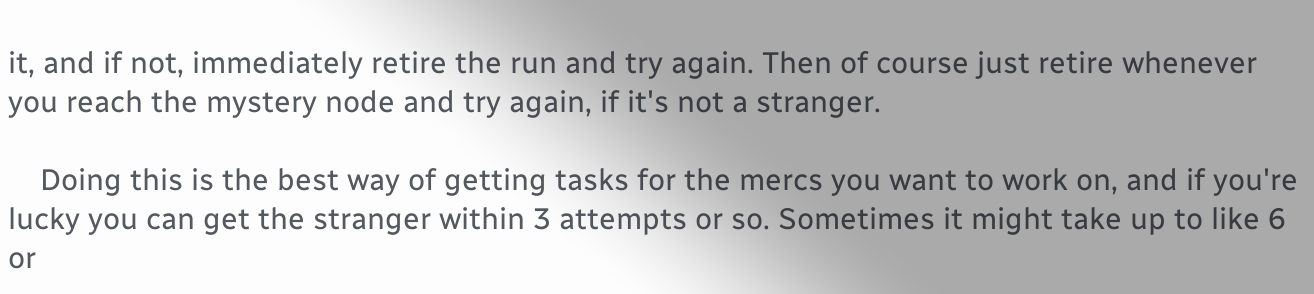it, and if not, immediately retire the run and try again. Then of course just retire whenever you reach the mystery node and try again, if it's not a stranger.

    Doing this is the best way of getting tasks for the mercs you want to work on, and if you're lucky you can get the stranger within 3 attempts or so. Sometimes it might take up to like 6 or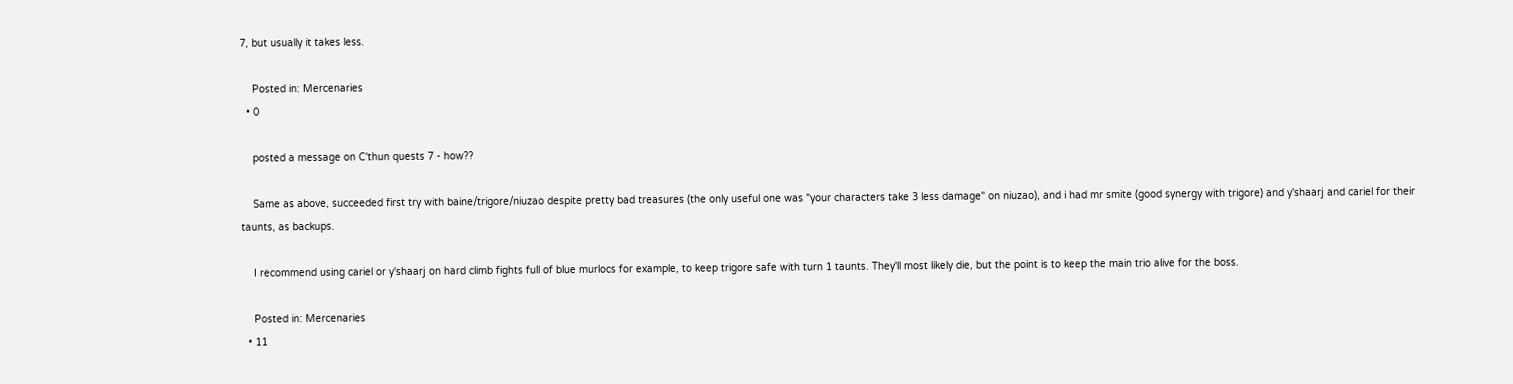7, but usually it takes less.

    Posted in: Mercenaries
  • 0

    posted a message on C'thun quests 7 - how??

    Same as above, succeeded first try with baine/trigore/niuzao despite pretty bad treasures (the only useful one was "your characters take 3 less damage" on niuzao), and i had mr smite (good synergy with trigore) and y'shaarj and cariel for their taunts, as backups.

    I recommend using cariel or y'shaarj on hard climb fights full of blue murlocs for example, to keep trigore safe with turn 1 taunts. They'll most likely die, but the point is to keep the main trio alive for the boss.

    Posted in: Mercenaries
  • 11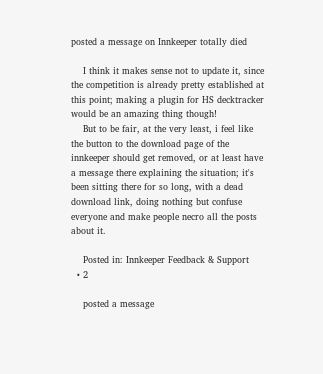posted a message on Innkeeper totally died

    I think it makes sense not to update it, since the competition is already pretty established at this point; making a plugin for HS decktracker would be an amazing thing though!
    But to be fair, at the very least, i feel like the button to the download page of the innkeeper should get removed, or at least have a message there explaining the situation; it's been sitting there for so long, with a dead download link, doing nothing but confuse everyone and make people necro all the posts about it.

    Posted in: Innkeeper Feedback & Support
  • 2

    posted a message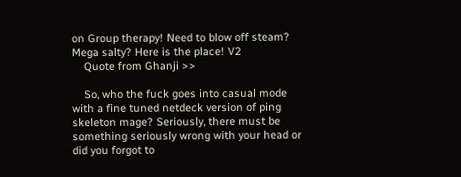on Group therapy! Need to blow off steam? Mega salty? Here is the place! V2
    Quote from Ghanji >>

    So, who the fuck goes into casual mode with a fine tuned netdeck version of ping skeleton mage? Seriously, there must be something seriously wrong with your head or did you forgot to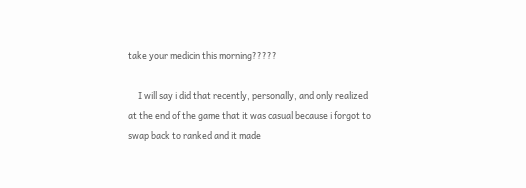take your medicin this morning?????

     I will say i did that recently, personally, and only realized at the end of the game that it was casual because i forgot to swap back to ranked and it made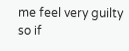me feel very guilty so if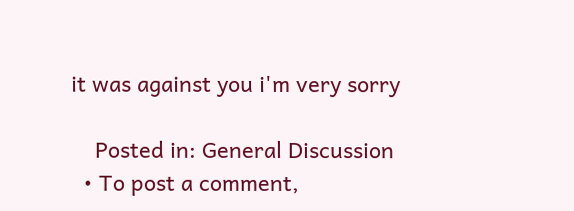it was against you i'm very sorry

    Posted in: General Discussion
  • To post a comment,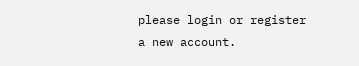please login or register a new account.